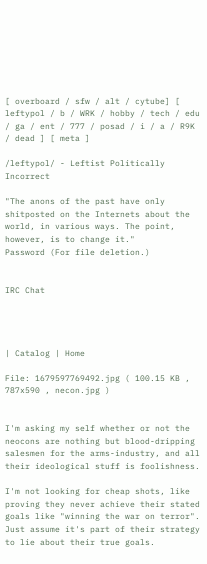[ overboard / sfw / alt / cytube] [ leftypol / b / WRK / hobby / tech / edu / ga / ent / 777 / posad / i / a / R9K / dead ] [ meta ]

/leftypol/ - Leftist Politically Incorrect

"The anons of the past have only shitposted on the Internets about the world, in various ways. The point, however, is to change it."
Password (For file deletion.)


IRC Chat




| Catalog | Home

File: 1679597769492.jpg ( 100.15 KB , 787x590 , necon.jpg )


I'm asking my self whether or not the neocons are nothing but blood-dripping salesmen for the arms-industry, and all their ideological stuff is foolishness.

I'm not looking for cheap shots, like proving they never achieve their stated goals like "winning the war on terror". Just assume it's part of their strategy to lie about their true goals.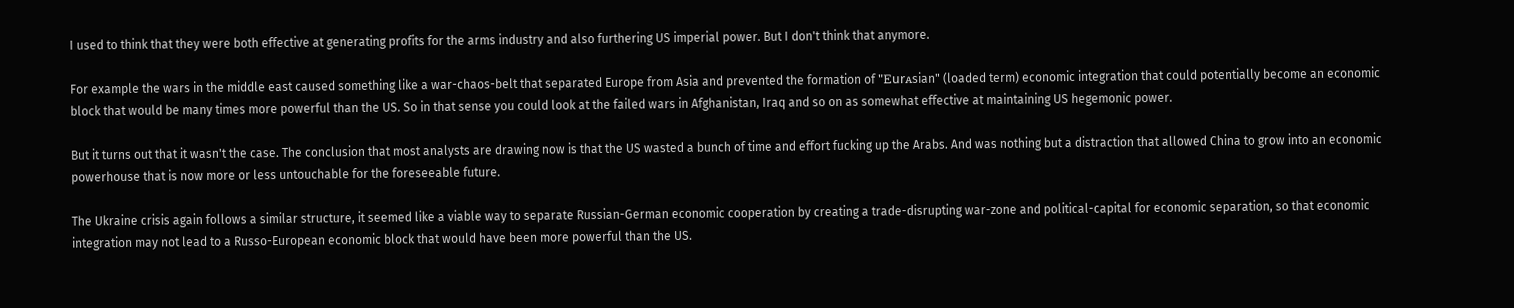I used to think that they were both effective at generating profits for the arms industry and also furthering US imperial power. But I don't think that anymore.

For example the wars in the middle east caused something like a war-chaos-belt that separated Europe from Asia and prevented the formation of "Ꭼurꭺsian" (loaded term) economic integration that could potentially become an economic block that would be many times more powerful than the US. So in that sense you could look at the failed wars in Afghanistan, Iraq and so on as somewhat effective at maintaining US hegemonic power.

But it turns out that it wasn't the case. The conclusion that most analysts are drawing now is that the US wasted a bunch of time and effort fucking up the Arabs. And was nothing but a distraction that allowed China to grow into an economic powerhouse that is now more or less untouchable for the foreseeable future.

The Ukraine crisis again follows a similar structure, it seemed like a viable way to separate Russian-German economic cooperation by creating a trade-disrupting war-zone and political-capital for economic separation, so that economic integration may not lead to a Russo-European economic block that would have been more powerful than the US.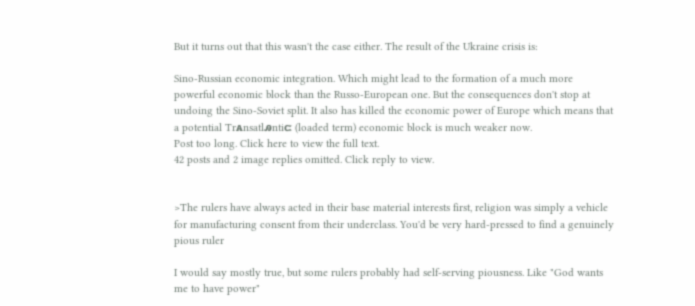But it turns out that this wasn't the case either. The result of the Ukraine crisis is:

Sino-Russian economic integration. Which might lead to the formation of a much more powerful economic block than the Russo-European one. But the consequences don't stop at undoing the Sino-Soviet split. It also has killed the economic power of Europe which means that a potential Trꭺnsatlꭿntiꮸ (loaded term) economic block is much weaker now.
Post too long. Click here to view the full text.
42 posts and 2 image replies omitted. Click reply to view.


>The rulers have always acted in their base material interests first, religion was simply a vehicle for manufacturing consent from their underclass. You'd be very hard-pressed to find a genuinely pious ruler

I would say mostly true, but some rulers probably had self-serving piousness. Like "God wants me to have power"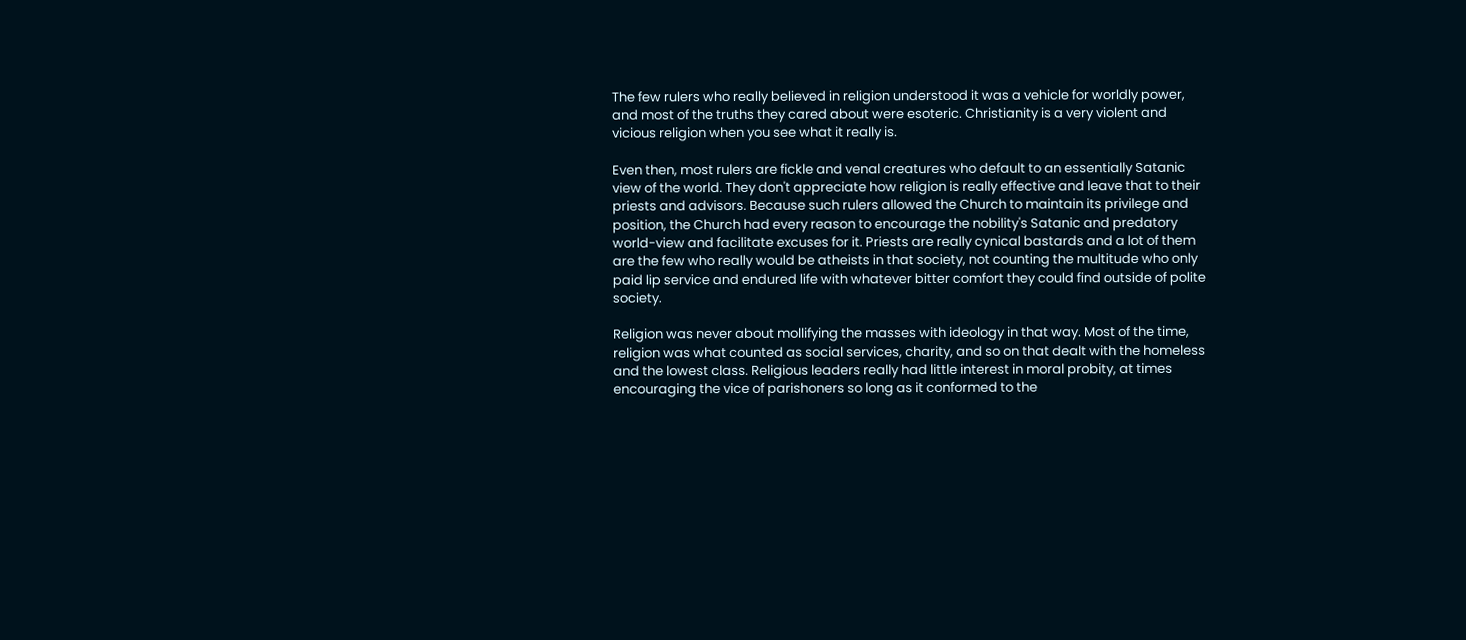The few rulers who really believed in religion understood it was a vehicle for worldly power, and most of the truths they cared about were esoteric. Christianity is a very violent and vicious religion when you see what it really is.

Even then, most rulers are fickle and venal creatures who default to an essentially Satanic view of the world. They don't appreciate how religion is really effective and leave that to their priests and advisors. Because such rulers allowed the Church to maintain its privilege and position, the Church had every reason to encourage the nobility's Satanic and predatory world-view and facilitate excuses for it. Priests are really cynical bastards and a lot of them are the few who really would be atheists in that society, not counting the multitude who only paid lip service and endured life with whatever bitter comfort they could find outside of polite society.

Religion was never about mollifying the masses with ideology in that way. Most of the time, religion was what counted as social services, charity, and so on that dealt with the homeless and the lowest class. Religious leaders really had little interest in moral probity, at times encouraging the vice of parishoners so long as it conformed to the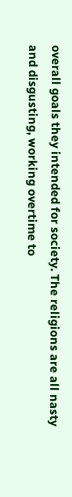overall goals they intended for society. The religions are all nasty and disgusting, working overtime to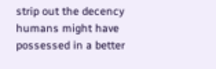strip out the decency humans might have possessed in a better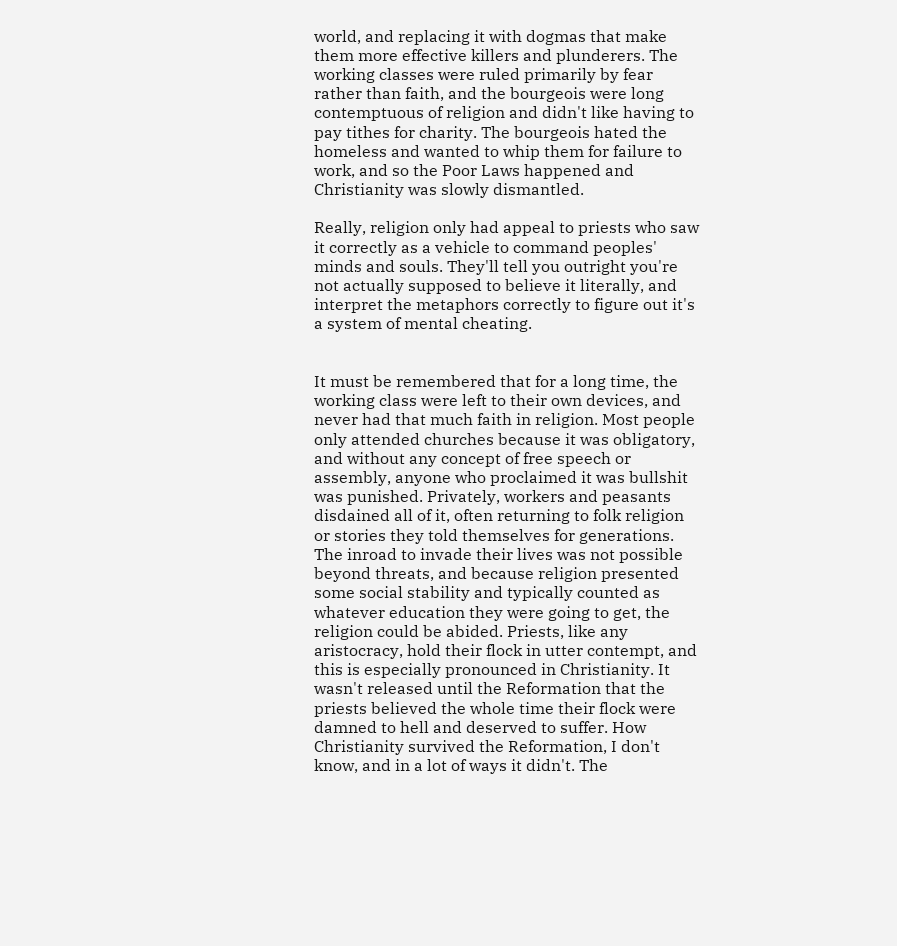world, and replacing it with dogmas that make them more effective killers and plunderers. The working classes were ruled primarily by fear rather than faith, and the bourgeois were long contemptuous of religion and didn't like having to pay tithes for charity. The bourgeois hated the homeless and wanted to whip them for failure to work, and so the Poor Laws happened and Christianity was slowly dismantled.

Really, religion only had appeal to priests who saw it correctly as a vehicle to command peoples' minds and souls. They'll tell you outright you're not actually supposed to believe it literally, and interpret the metaphors correctly to figure out it's a system of mental cheating.


It must be remembered that for a long time, the working class were left to their own devices, and never had that much faith in religion. Most people only attended churches because it was obligatory, and without any concept of free speech or assembly, anyone who proclaimed it was bullshit was punished. Privately, workers and peasants disdained all of it, often returning to folk religion or stories they told themselves for generations. The inroad to invade their lives was not possible beyond threats, and because religion presented some social stability and typically counted as whatever education they were going to get, the religion could be abided. Priests, like any aristocracy, hold their flock in utter contempt, and this is especially pronounced in Christianity. It wasn't released until the Reformation that the priests believed the whole time their flock were damned to hell and deserved to suffer. How Christianity survived the Reformation, I don't know, and in a lot of ways it didn't. The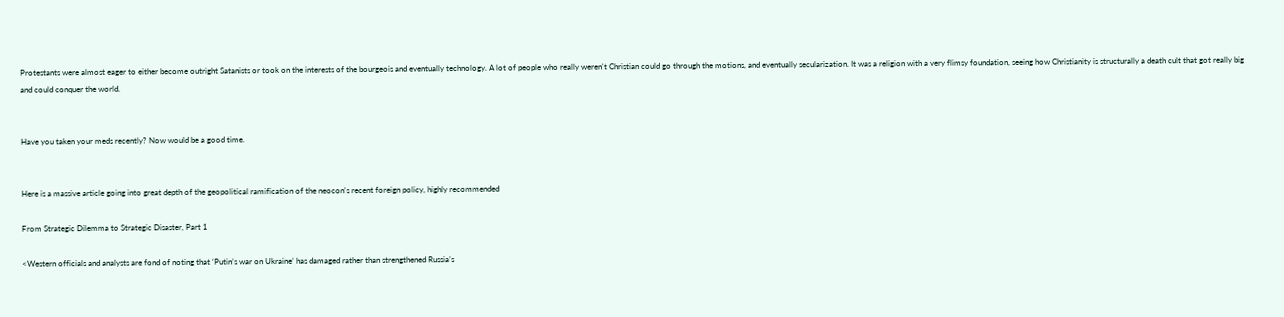Protestants were almost eager to either become outright Satanists or took on the interests of the bourgeois and eventually technology. A lot of people who really weren't Christian could go through the motions, and eventually secularization. It was a religion with a very flimsy foundation, seeing how Christianity is structurally a death cult that got really big and could conquer the world.


Have you taken your meds recently? Now would be a good time.


Here is a massive article going into great depth of the geopolitical ramification of the neocon's recent foreign policy, highly recommended

From Strategic Dilemma to Strategic Disaster, Part 1

<Western officials and analysts are fond of noting that ‘Putin’s war on Ukraine’ has damaged rather than strengthened Russia’s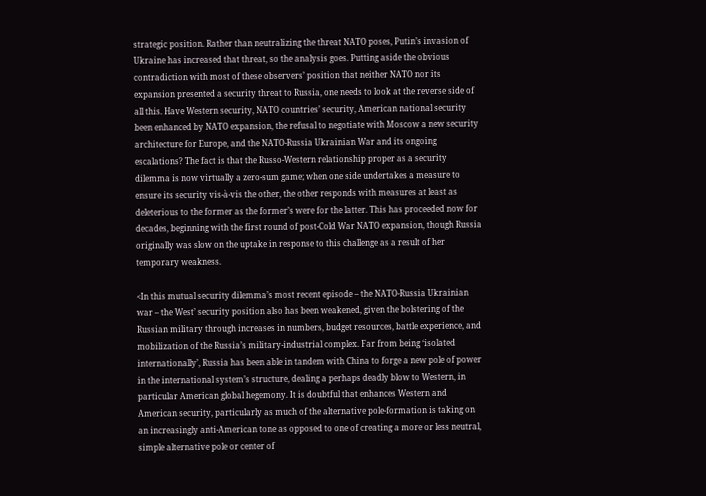strategic position. Rather than neutralizing the threat NATO poses, Putin’s invasion of Ukraine has increased that threat, so the analysis goes. Putting aside the obvious contradiction with most of these observers’ position that neither NATO nor its expansion presented a security threat to Russia, one needs to look at the reverse side of all this. Have Western security, NATO countries’ security, American national security been enhanced by NATO expansion, the refusal to negotiate with Moscow a new security architecture for Europe, and the NATO-Russia Ukrainian War and its ongoing escalations? The fact is that the Russo-Western relationship proper as a security dilemma is now virtually a zero-sum game; when one side undertakes a measure to ensure its security vis-à-vis the other, the other responds with measures at least as deleterious to the former as the former’s were for the latter. This has proceeded now for decades, beginning with the first round of post-Cold War NATO expansion, though Russia originally was slow on the uptake in response to this challenge as a result of her temporary weakness.

<In this mutual security dilemma’s most recent episode – the NATO-Russia Ukrainian war – the West’ security position also has been weakened, given the bolstering of the Russian military through increases in numbers, budget resources, battle experience, and mobilization of the Russia’s military-industrial complex. Far from being ‘isolated internationally’, Russia has been able in tandem with China to forge a new pole of power in the international system’s structure, dealing a perhaps deadly blow to Western, in particular American global hegemony. It is doubtful that enhances Western and American security, particularly as much of the alternative pole-formation is taking on an increasingly anti-American tone as opposed to one of creating a more or less neutral, simple alternative pole or center of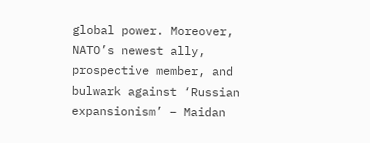global power. Moreover, NATO’s newest ally, prospective member, and bulwark against ‘Russian expansionism’ – Maidan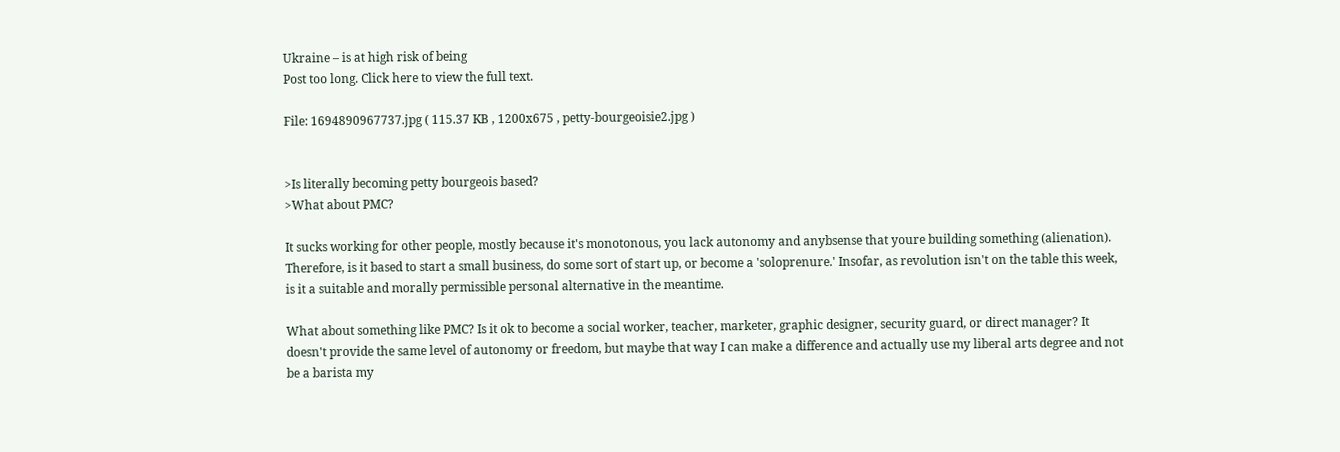Ukraine – is at high risk of being
Post too long. Click here to view the full text.

File: 1694890967737.jpg ( 115.37 KB , 1200x675 , petty-bourgeoisie2.jpg )


>Is literally becoming petty bourgeois based?
>What about PMC?

It sucks working for other people, mostly because it's monotonous, you lack autonomy and anybsense that youre building something (alienation). Therefore, is it based to start a small business, do some sort of start up, or become a 'soloprenure.' Insofar, as revolution isn't on the table this week, is it a suitable and morally permissible personal alternative in the meantime.

What about something like PMC? Is it ok to become a social worker, teacher, marketer, graphic designer, security guard, or direct manager? It doesn't provide the same level of autonomy or freedom, but maybe that way I can make a difference and actually use my liberal arts degree and not be a barista my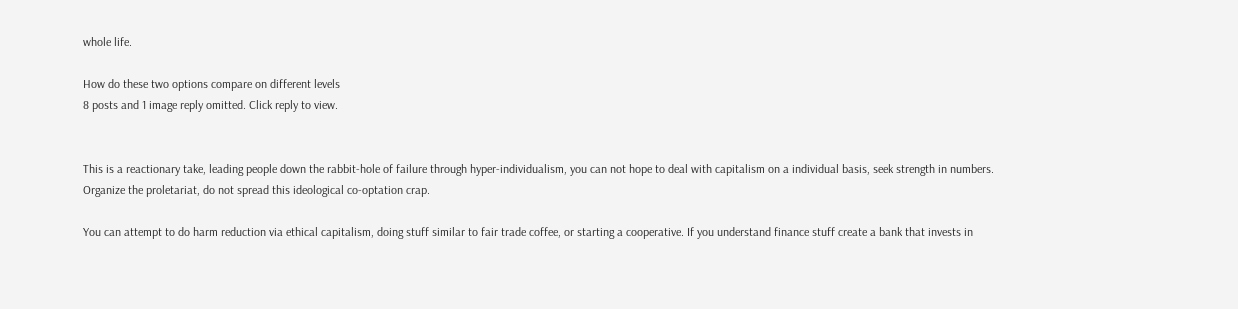whole life.

How do these two options compare on different levels
8 posts and 1 image reply omitted. Click reply to view.


This is a reactionary take, leading people down the rabbit-hole of failure through hyper-individualism, you can not hope to deal with capitalism on a individual basis, seek strength in numbers. Organize the proletariat, do not spread this ideological co-optation crap.

You can attempt to do harm reduction via ethical capitalism, doing stuff similar to fair trade coffee, or starting a cooperative. If you understand finance stuff create a bank that invests in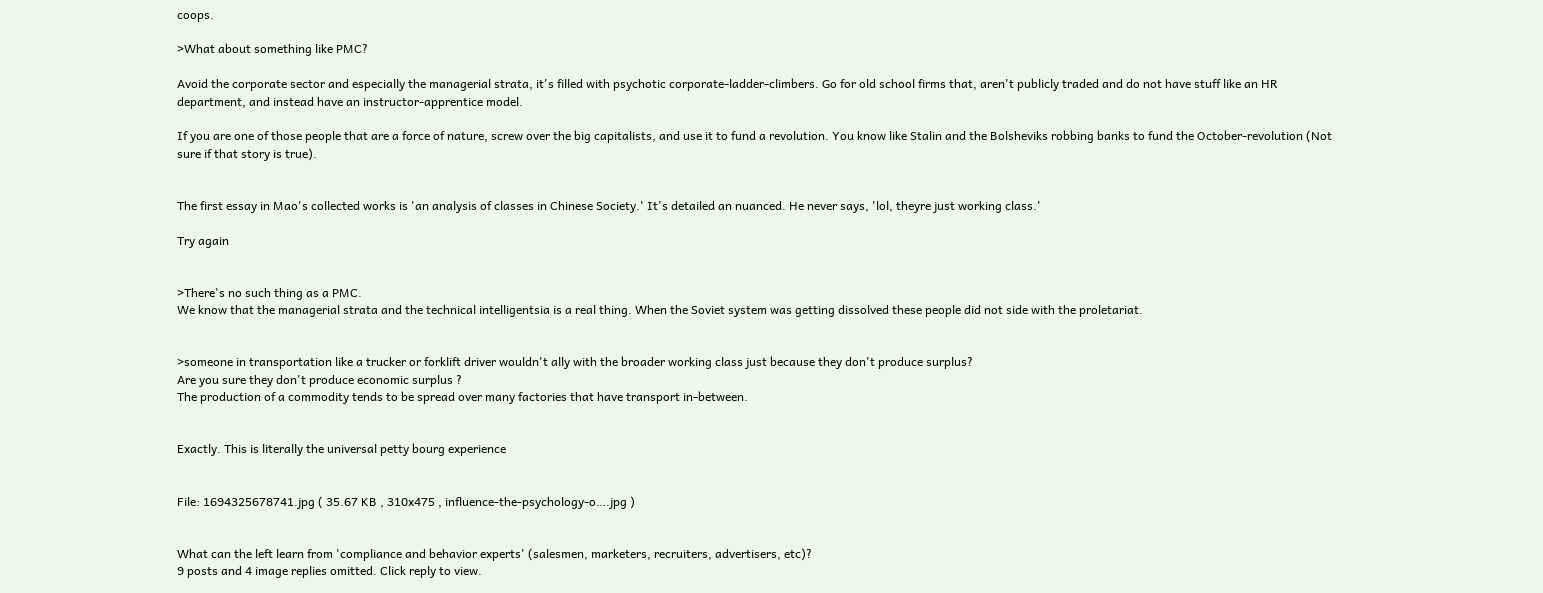coops.

>What about something like PMC?

Avoid the corporate sector and especially the managerial strata, it's filled with psychotic corporate-ladder-climbers. Go for old school firms that, aren't publicly traded and do not have stuff like an HR department, and instead have an instructor-apprentice model.

If you are one of those people that are a force of nature, screw over the big capitalists, and use it to fund a revolution. You know like Stalin and the Bolsheviks robbing banks to fund the October-revolution (Not sure if that story is true).


The first essay in Mao's collected works is 'an analysis of classes in Chinese Society.' It's detailed an nuanced. He never says, 'lol, theyre just working class.'

Try again


>There's no such thing as a PMC.
We know that the managerial strata and the technical intelligentsia is a real thing. When the Soviet system was getting dissolved these people did not side with the proletariat.


>someone in transportation like a trucker or forklift driver wouldn't ally with the broader working class just because they don't produce surplus?
Are you sure they don't produce economic surplus ?
The production of a commodity tends to be spread over many factories that have transport in-between.


Exactly. This is literally the universal petty bourg experience


File: 1694325678741.jpg ( 35.67 KB , 310x475 , influence-the-psychology-o….jpg )


What can the left learn from 'compliance and behavior experts' (salesmen, marketers, recruiters, advertisers, etc)?
9 posts and 4 image replies omitted. Click reply to view.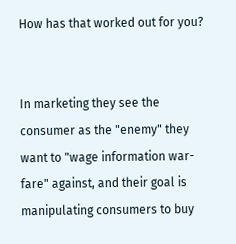How has that worked out for you?


In marketing they see the consumer as the "enemy" they want to "wage information war-fare" against, and their goal is manipulating consumers to buy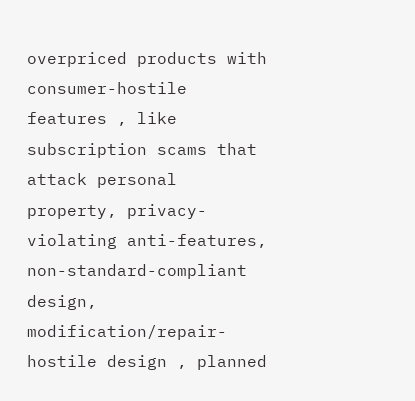overpriced products with consumer-hostile features , like subscription scams that attack personal property, privacy-violating anti-features, non-standard-compliant design, modification/repair-hostile design , planned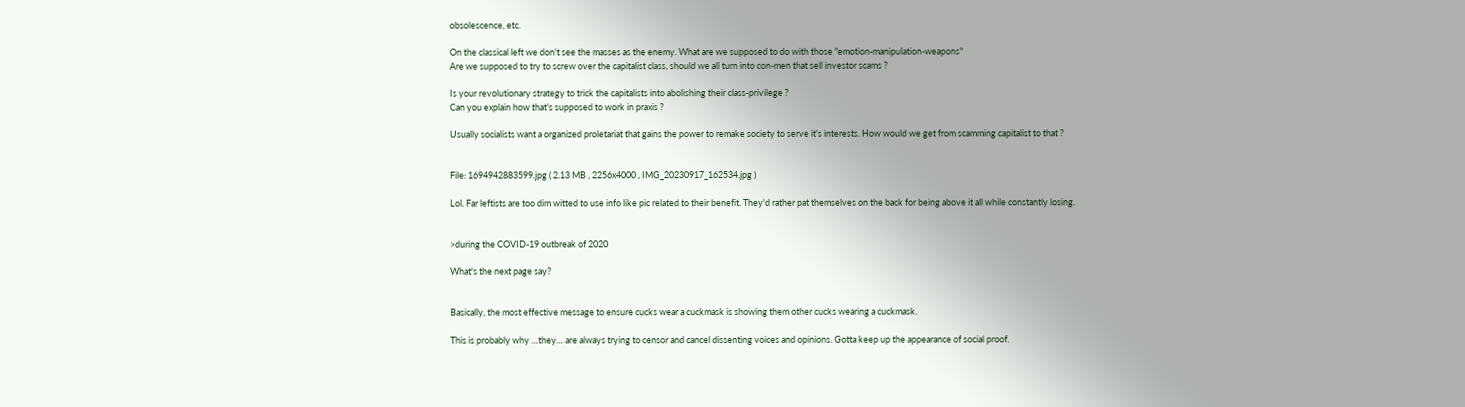obsolescence, etc.

On the classical left we don't see the masses as the enemy. What are we supposed to do with those "emotion-manipulation-weapons"
Are we supposed to try to screw over the capitalist class, should we all turn into con-men that sell investor scams ?

Is your revolutionary strategy to trick the capitalists into abolishing their class-privilege ?
Can you explain how that's supposed to work in praxis ?

Usually socialists want a organized proletariat that gains the power to remake society to serve it's interests. How would we get from scamming capitalist to that ?


File: 1694942883599.jpg ( 2.13 MB , 2256x4000 , IMG_20230917_162534.jpg )

Lol. Far leftists are too dim witted to use info like pic related to their benefit. They'd rather pat themselves on the back for being above it all while constantly losing.


>during the COVID-19 outbreak of 2020

What's the next page say?


Basically, the most effective message to ensure cucks wear a cuckmask is showing them other cucks wearing a cuckmask.

This is probably why …they… are always trying to censor and cancel dissenting voices and opinions. Gotta keep up the appearance of social proof.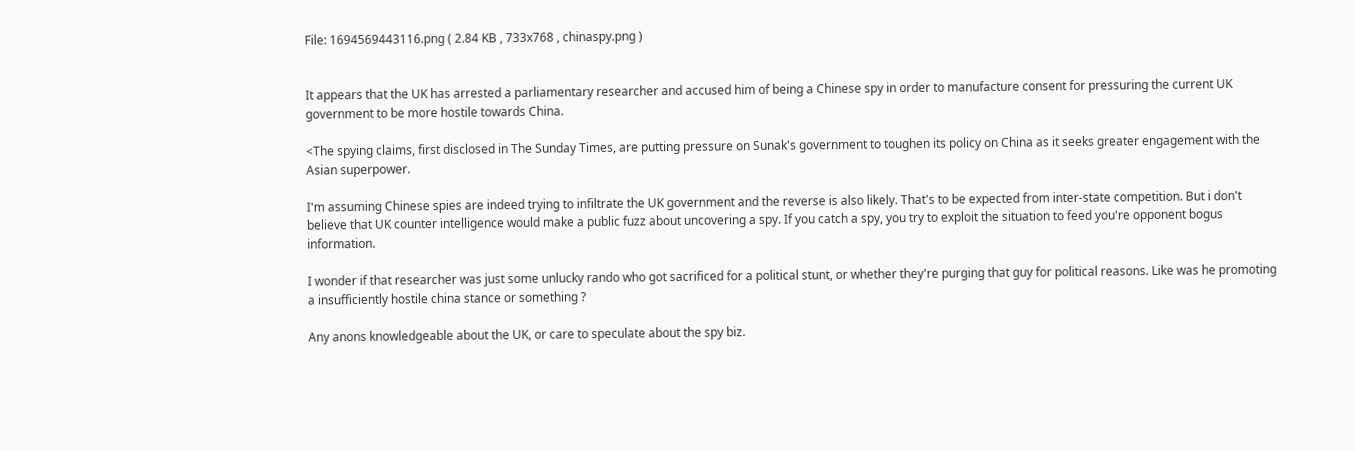File: 1694569443116.png ( 2.84 KB , 733x768 , chinaspy.png )


It appears that the UK has arrested a parliamentary researcher and accused him of being a Chinese spy in order to manufacture consent for pressuring the current UK government to be more hostile towards China.

<The spying claims, first disclosed in The Sunday Times, are putting pressure on Sunak's government to toughen its policy on China as it seeks greater engagement with the Asian superpower.

I'm assuming Chinese spies are indeed trying to infiltrate the UK government and the reverse is also likely. That's to be expected from inter-state competition. But i don't believe that UK counter intelligence would make a public fuzz about uncovering a spy. If you catch a spy, you try to exploit the situation to feed you're opponent bogus information.

I wonder if that researcher was just some unlucky rando who got sacrificed for a political stunt, or whether they're purging that guy for political reasons. Like was he promoting a insufficiently hostile china stance or something ?

Any anons knowledgeable about the UK, or care to speculate about the spy biz.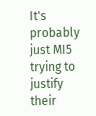It's probably just MI5 trying to justify their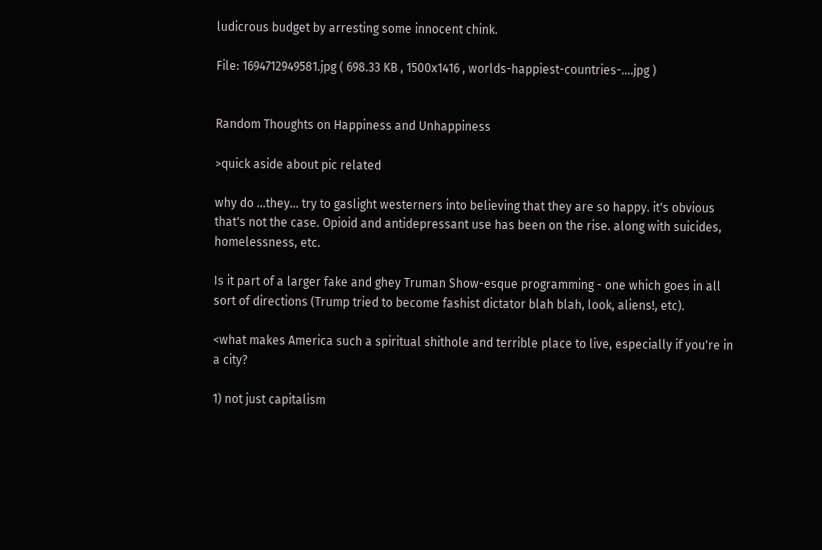ludicrous budget by arresting some innocent chink.

File: 1694712949581.jpg ( 698.33 KB , 1500x1416 , worlds-happiest-countries-….jpg )


Random Thoughts on Happiness and Unhappiness

>quick aside about pic related

why do …they… try to gaslight westerners into believing that they are so happy. it's obvious that's not the case. Opioid and antidepressant use has been on the rise. along with suicides, homelessness, etc.

Is it part of a larger fake and ghey Truman Show-esque programming - one which goes in all sort of directions (Trump tried to become fashist dictator blah blah, look, aliens!, etc).

<what makes America such a spiritual shithole and terrible place to live, especially if you're in a city?

1) not just capitalism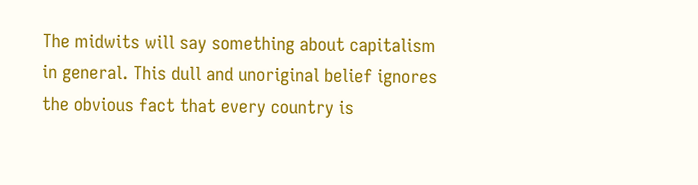The midwits will say something about capitalism in general. This dull and unoriginal belief ignores the obvious fact that every country is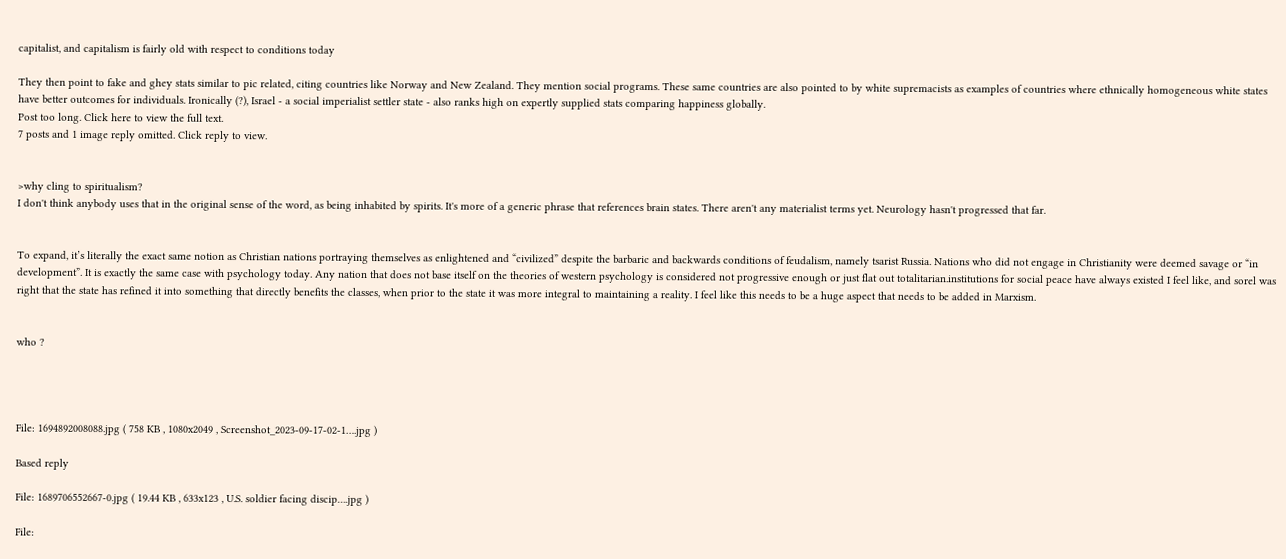capitalist, and capitalism is fairly old with respect to conditions today

They then point to fake and ghey stats similar to pic related, citing countries like Norway and New Zealand. They mention social programs. These same countries are also pointed to by white supremacists as examples of countries where ethnically homogeneous white states have better outcomes for individuals. Ironically (?), Israel - a social imperialist settler state - also ranks high on expertly supplied stats comparing happiness globally.
Post too long. Click here to view the full text.
7 posts and 1 image reply omitted. Click reply to view.


>why cling to spiritualism?
I don't think anybody uses that in the original sense of the word, as being inhabited by spirits. It's more of a generic phrase that references brain states. There aren't any materialist terms yet. Neurology hasn't progressed that far.


To expand, it’s literally the exact same notion as Christian nations portraying themselves as enlightened and “civilized” despite the barbaric and backwards conditions of feudalism, namely tsarist Russia. Nations who did not engage in Christianity were deemed savage or “in development”. It is exactly the same case with psychology today. Any nation that does not base itself on the theories of western psychology is considered not progressive enough or just flat out totalitarian.institutions for social peace have always existed I feel like, and sorel was right that the state has refined it into something that directly benefits the classes, when prior to the state it was more integral to maintaining a reality. I feel like this needs to be a huge aspect that needs to be added in Marxism.


who ?




File: 1694892008088.jpg ( 758 KB , 1080x2049 , Screenshot_2023-09-17-02-1….jpg )

Based reply

File: 1689706552667-0.jpg ( 19.44 KB , 633x123 , U.S. soldier facing discip….jpg )

File: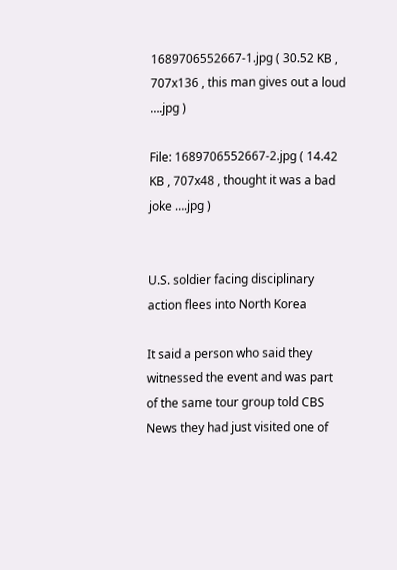1689706552667-1.jpg ( 30.52 KB , 707x136 , this man gives out a loud ….jpg )

File: 1689706552667-2.jpg ( 14.42 KB , 707x48 , thought it was a bad joke ….jpg )


U.S. soldier facing disciplinary action flees into North Korea

It said a person who said they witnessed the event and was part of the same tour group told CBS News they had just visited one of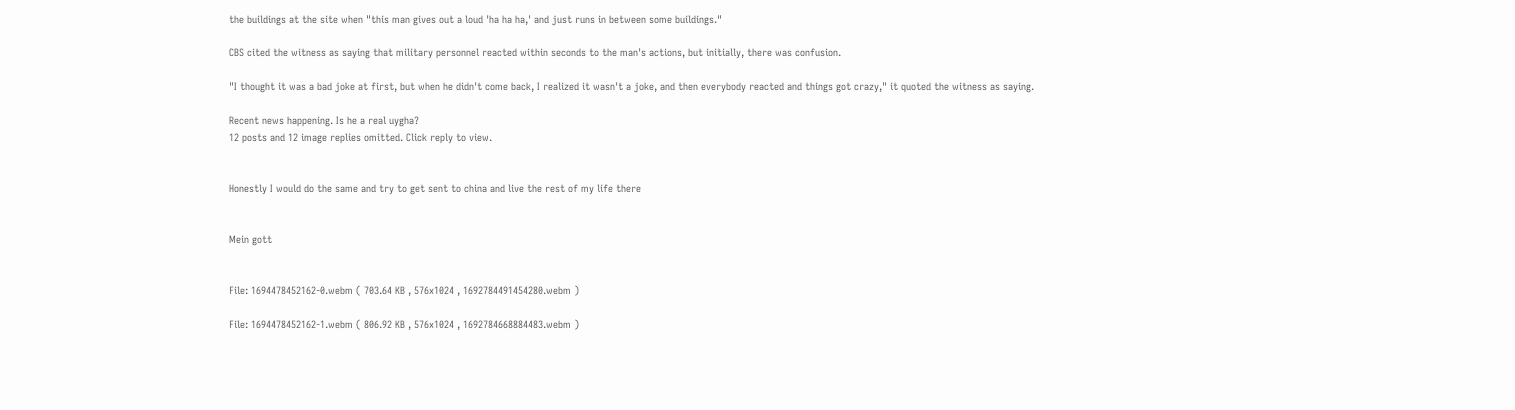the buildings at the site when "this man gives out a loud 'ha ha ha,' and just runs in between some buildings."

CBS cited the witness as saying that military personnel reacted within seconds to the man's actions, but initially, there was confusion.

"I thought it was a bad joke at first, but when he didn't come back, I realized it wasn't a joke, and then everybody reacted and things got crazy," it quoted the witness as saying.

Recent news happening. Is he a real uygha?
12 posts and 12 image replies omitted. Click reply to view.


Honestly I would do the same and try to get sent to china and live the rest of my life there


Mein gott


File: 1694478452162-0.webm ( 703.64 KB , 576x1024 , 1692784491454280.webm )

File: 1694478452162-1.webm ( 806.92 KB , 576x1024 , 1692784668884483.webm )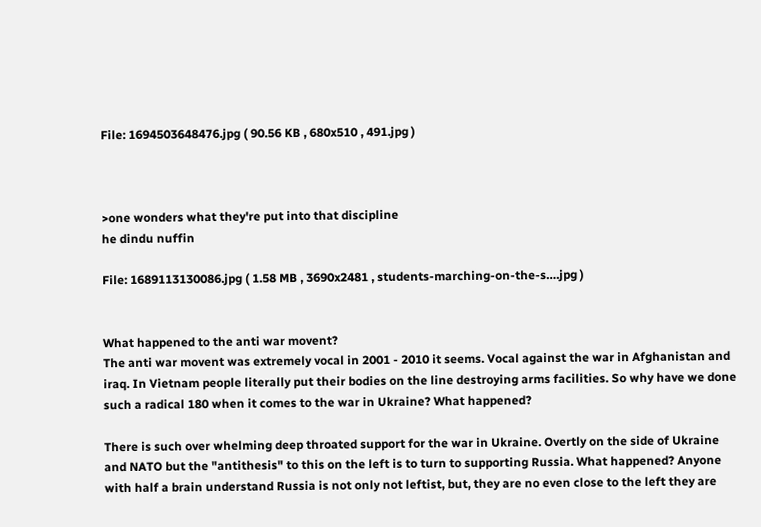File: 1694503648476.jpg ( 90.56 KB , 680x510 , 491.jpg )



>one wonders what they're put into that discipline
he dindu nuffin

File: 1689113130086.jpg ( 1.58 MB , 3690x2481 , students-marching-on-the-s….jpg )


What happened to the anti war movent?
The anti war movent was extremely vocal in 2001 - 2010 it seems. Vocal against the war in Afghanistan and iraq. In Vietnam people literally put their bodies on the line destroying arms facilities. So why have we done such a radical 180 when it comes to the war in Ukraine? What happened?

There is such over whelming deep throated support for the war in Ukraine. Overtly on the side of Ukraine and NATO but the "antithesis" to this on the left is to turn to supporting Russia. What happened? Anyone with half a brain understand Russia is not only not leftist, but, they are no even close to the left they are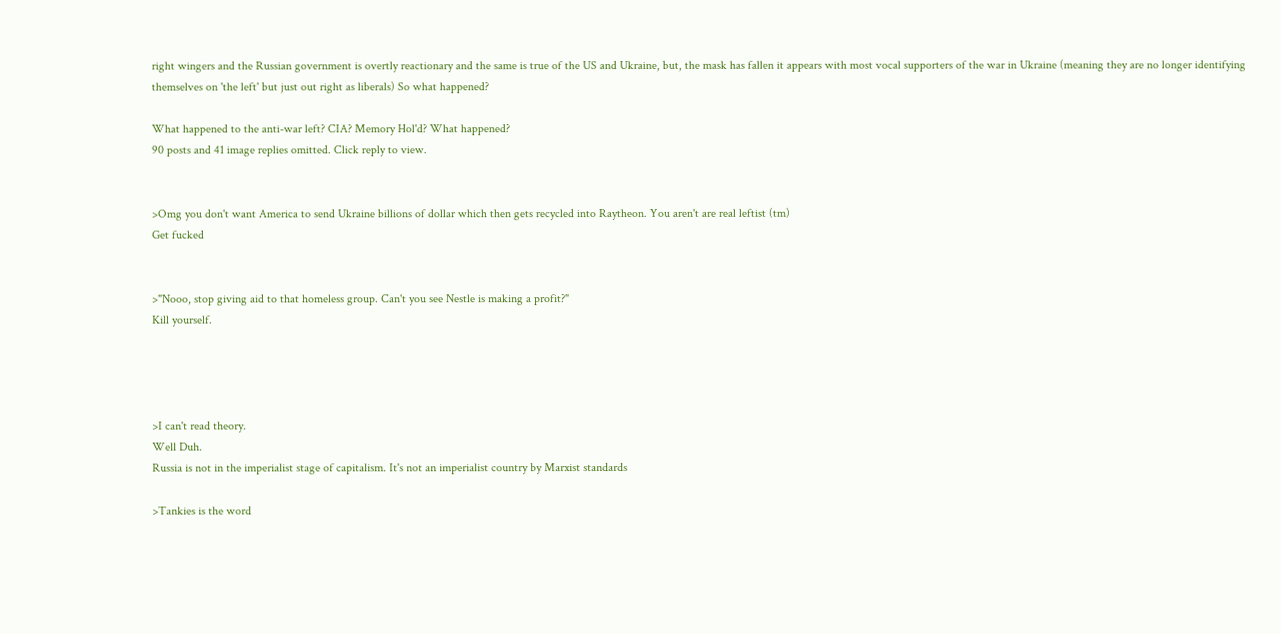right wingers and the Russian government is overtly reactionary and the same is true of the US and Ukraine, but, the mask has fallen it appears with most vocal supporters of the war in Ukraine (meaning they are no longer identifying themselves on 'the left' but just out right as liberals) So what happened?

What happened to the anti-war left? CIA? Memory Hol'd? What happened?
90 posts and 41 image replies omitted. Click reply to view.


>Omg you don't want America to send Ukraine billions of dollar which then gets recycled into Raytheon. You aren't are real leftist (tm)
Get fucked


>"Nooo, stop giving aid to that homeless group. Can't you see Nestle is making a profit?"
Kill yourself.




>I can't read theory.
Well Duh.
Russia is not in the imperialist stage of capitalism. It's not an imperialist country by Marxist standards

>Tankies is the word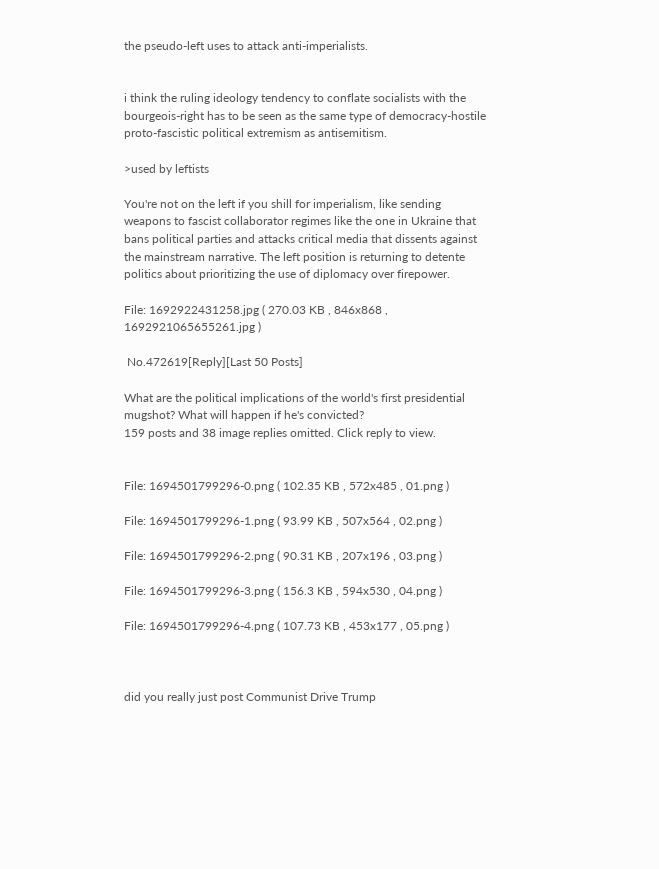the pseudo-left uses to attack anti-imperialists.


i think the ruling ideology tendency to conflate socialists with the bourgeois-right has to be seen as the same type of democracy-hostile proto-fascistic political extremism as antisemitism.

>used by leftists

You're not on the left if you shill for imperialism, like sending weapons to fascist collaborator regimes like the one in Ukraine that bans political parties and attacks critical media that dissents against the mainstream narrative. The left position is returning to detente politics about prioritizing the use of diplomacy over firepower.

File: 1692922431258.jpg ( 270.03 KB , 846x868 , 1692921065655261.jpg )

 No.472619[Reply][Last 50 Posts]

What are the political implications of the world's first presidential mugshot? What will happen if he's convicted?
159 posts and 38 image replies omitted. Click reply to view.


File: 1694501799296-0.png ( 102.35 KB , 572x485 , 01.png )

File: 1694501799296-1.png ( 93.99 KB , 507x564 , 02.png )

File: 1694501799296-2.png ( 90.31 KB , 207x196 , 03.png )

File: 1694501799296-3.png ( 156.3 KB , 594x530 , 04.png )

File: 1694501799296-4.png ( 107.73 KB , 453x177 , 05.png )



did you really just post Communist Drive Trump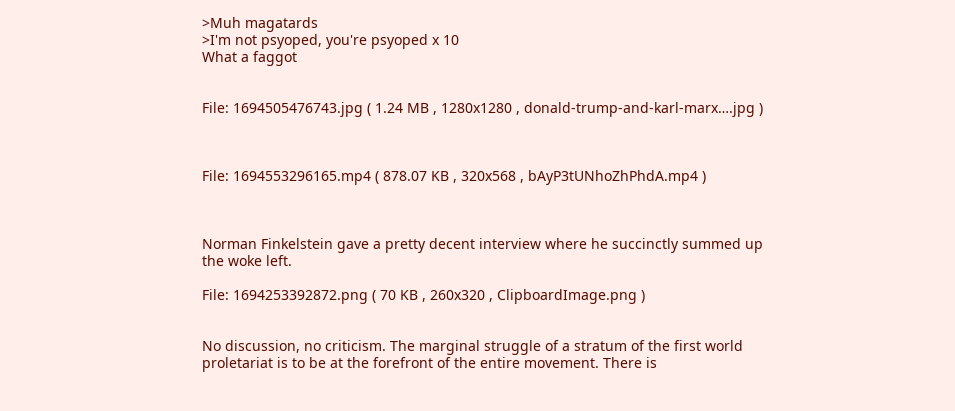>Muh magatards
>I'm not psyoped, you're psyoped x 10
What a faggot


File: 1694505476743.jpg ( 1.24 MB , 1280x1280 , donald-trump-and-karl-marx….jpg )



File: 1694553296165.mp4 ( 878.07 KB , 320x568 , bAyP3tUNhoZhPhdA.mp4 )



Norman Finkelstein gave a pretty decent interview where he succinctly summed up the woke left.

File: 1694253392872.png ( 70 KB , 260x320 , ClipboardImage.png )


No discussion, no criticism. The marginal struggle of a stratum of the first world proletariat is to be at the forefront of the entire movement. There is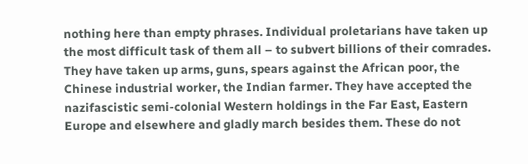nothing here than empty phrases. Individual proletarians have taken up the most difficult task of them all – to subvert billions of their comrades. They have taken up arms, guns, spears against the African poor, the Chinese industrial worker, the Indian farmer. They have accepted the nazifascistic semi-colonial Western holdings in the Far East, Eastern Europe and elsewhere and gladly march besides them. These do not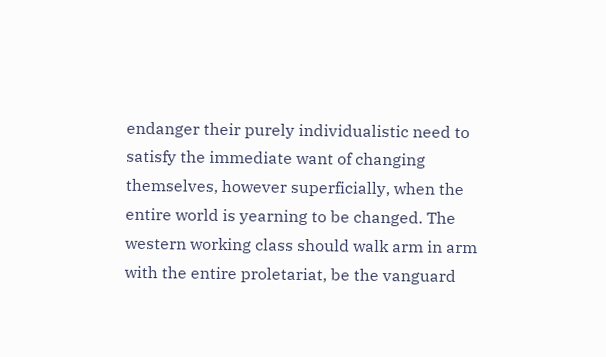endanger their purely individualistic need to satisfy the immediate want of changing themselves, however superficially, when the entire world is yearning to be changed. The western working class should walk arm in arm with the entire proletariat, be the vanguard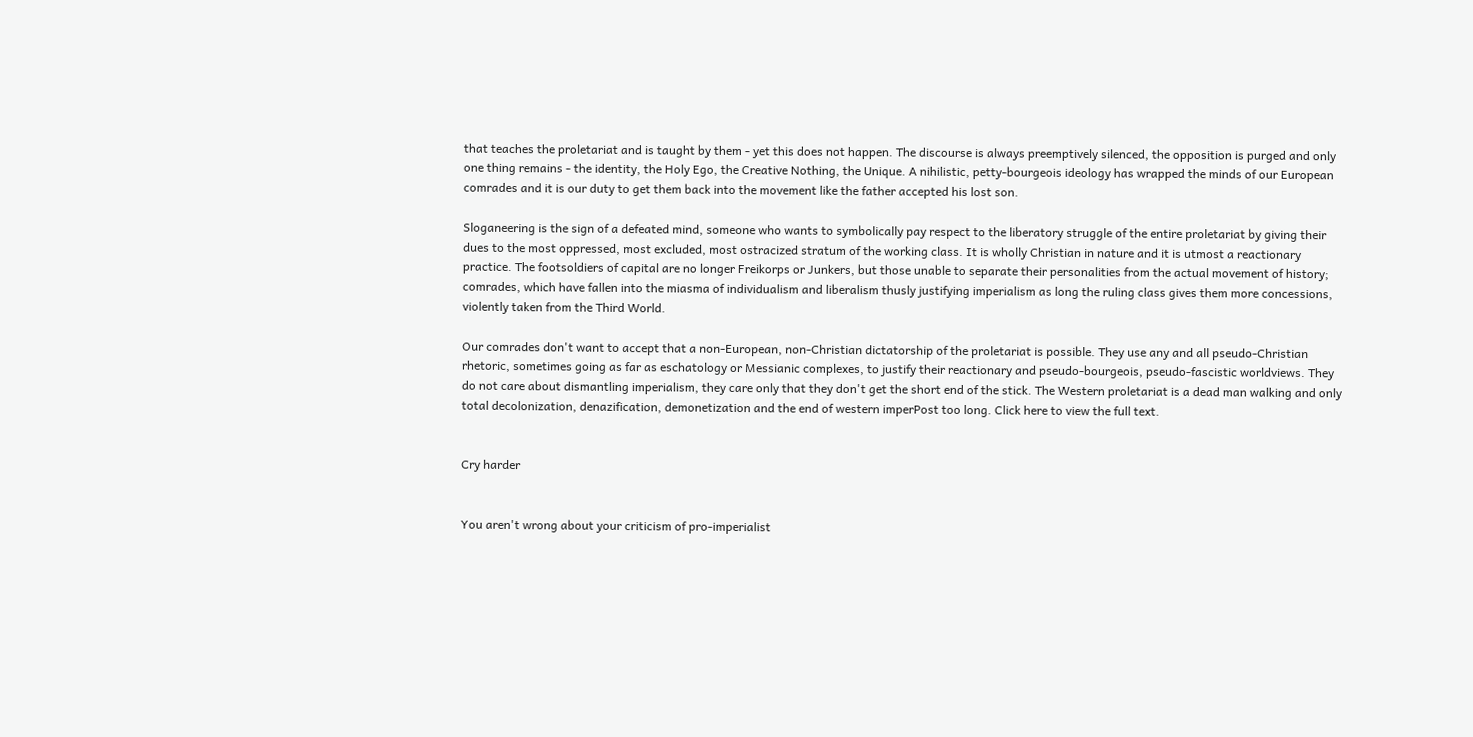that teaches the proletariat and is taught by them - yet this does not happen. The discourse is always preemptively silenced, the opposition is purged and only one thing remains - the identity, the Holy Ego, the Creative Nothing, the Unique. A nihilistic, petty-bourgeois ideology has wrapped the minds of our European comrades and it is our duty to get them back into the movement like the father accepted his lost son.

Sloganeering is the sign of a defeated mind, someone who wants to symbolically pay respect to the liberatory struggle of the entire proletariat by giving their dues to the most oppressed, most excluded, most ostracized stratum of the working class. It is wholly Christian in nature and it is utmost a reactionary practice. The footsoldiers of capital are no longer Freikorps or Junkers, but those unable to separate their personalities from the actual movement of history; comrades, which have fallen into the miasma of individualism and liberalism thusly justifying imperialism as long the ruling class gives them more concessions, violently taken from the Third World.

Our comrades don't want to accept that a non-European, non-Christian dictatorship of the proletariat is possible. They use any and all pseudo-Christian rhetoric, sometimes going as far as eschatology or Messianic complexes, to justify their reactionary and pseudo-bourgeois, pseudo-fascistic worldviews. They do not care about dismantling imperialism, they care only that they don't get the short end of the stick. The Western proletariat is a dead man walking and only total decolonization, denazification, demonetization and the end of western imperPost too long. Click here to view the full text.


Cry harder


You aren't wrong about your criticism of pro-imperialist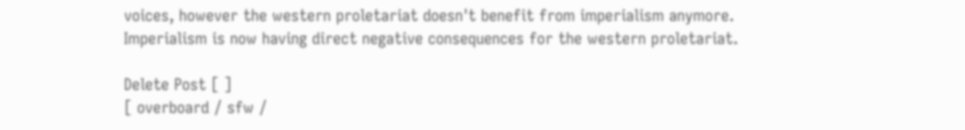voices, however the western proletariat doesn't benefit from imperialism anymore. Imperialism is now having direct negative consequences for the western proletariat.

Delete Post [ ]
[ overboard / sfw /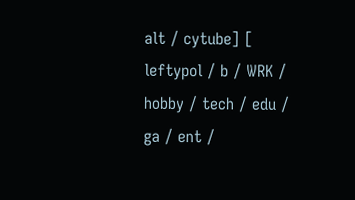alt / cytube] [ leftypol / b / WRK / hobby / tech / edu / ga / ent /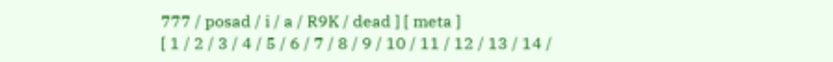777 / posad / i / a / R9K / dead ] [ meta ]
[ 1 / 2 / 3 / 4 / 5 / 6 / 7 / 8 / 9 / 10 / 11 / 12 / 13 / 14 /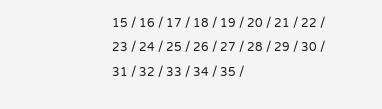15 / 16 / 17 / 18 / 19 / 20 / 21 / 22 / 23 / 24 / 25 / 26 / 27 / 28 / 29 / 30 / 31 / 32 / 33 / 34 / 35 /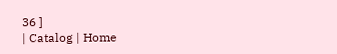36 ]
| Catalog | Home